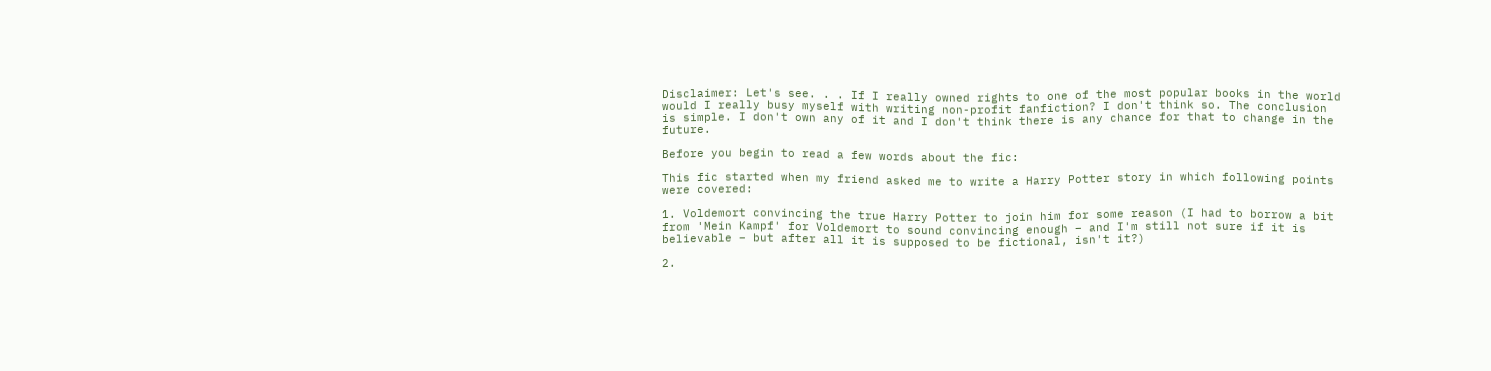Disclaimer: Let's see. . . If I really owned rights to one of the most popular books in the world would I really busy myself with writing non-profit fanfiction? I don't think so. The conclusion is simple. I don't own any of it and I don't think there is any chance for that to change in the future.

Before you begin to read a few words about the fic:

This fic started when my friend asked me to write a Harry Potter story in which following points were covered:

1. Voldemort convincing the true Harry Potter to join him for some reason (I had to borrow a bit from 'Mein Kampf' for Voldemort to sound convincing enough – and I'm still not sure if it is believable – but after all it is supposed to be fictional, isn't it?)

2.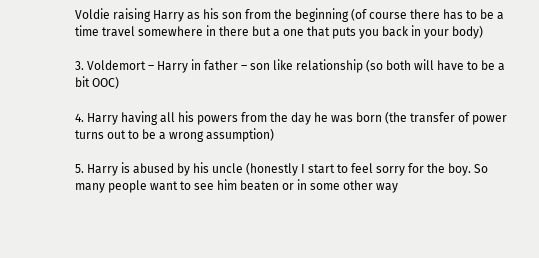Voldie raising Harry as his son from the beginning (of course there has to be a time travel somewhere in there but a one that puts you back in your body)

3. Voldemort – Harry in father – son like relationship (so both will have to be a bit OOC)

4. Harry having all his powers from the day he was born (the transfer of power turns out to be a wrong assumption)

5. Harry is abused by his uncle (honestly I start to feel sorry for the boy. So many people want to see him beaten or in some other way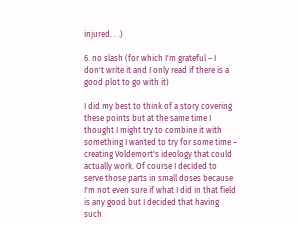injured. . .)

6. no slash (for which I'm grateful – I don't write it and I only read if there is a good plot to go with it)

I did my best to think of a story covering these points but at the same time I thought I might try to combine it with something I wanted to try for some time – creating Voldemort's ideology that could actually work. Of course I decided to serve those parts in small doses because I'm not even sure if what I did in that field is any good but I decided that having such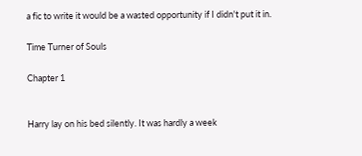a fic to write it would be a wasted opportunity if I didn't put it in.

Time Turner of Souls

Chapter 1


Harry lay on his bed silently. It was hardly a week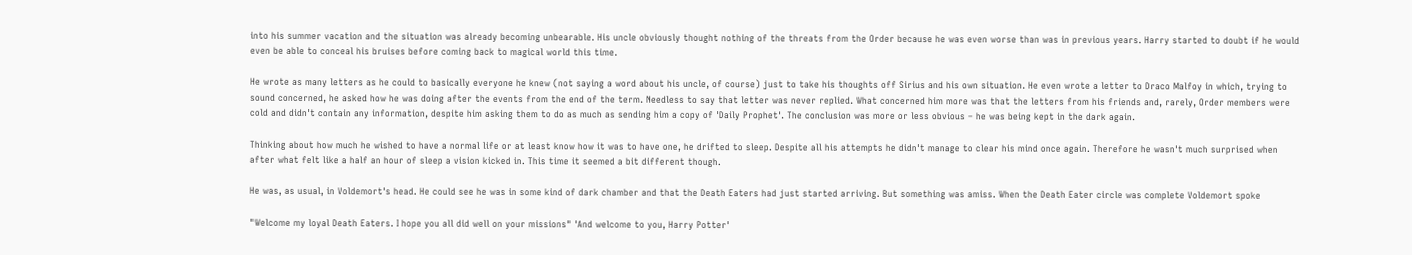into his summer vacation and the situation was already becoming unbearable. His uncle obviously thought nothing of the threats from the Order because he was even worse than was in previous years. Harry started to doubt if he would even be able to conceal his bruises before coming back to magical world this time.

He wrote as many letters as he could to basically everyone he knew (not saying a word about his uncle, of course) just to take his thoughts off Sirius and his own situation. He even wrote a letter to Draco Malfoy in which, trying to sound concerned, he asked how he was doing after the events from the end of the term. Needless to say that letter was never replied. What concerned him more was that the letters from his friends and, rarely, Order members were cold and didn't contain any information, despite him asking them to do as much as sending him a copy of 'Daily Prophet'. The conclusion was more or less obvious – he was being kept in the dark again.

Thinking about how much he wished to have a normal life or at least know how it was to have one, he drifted to sleep. Despite all his attempts he didn't manage to clear his mind once again. Therefore he wasn't much surprised when after what felt like a half an hour of sleep a vision kicked in. This time it seemed a bit different though.

He was, as usual, in Voldemort's head. He could see he was in some kind of dark chamber and that the Death Eaters had just started arriving. But something was amiss. When the Death Eater circle was complete Voldemort spoke

"Welcome my loyal Death Eaters. I hope you all did well on your missions" 'And welcome to you, Harry Potter'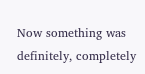Now something was definitely, completely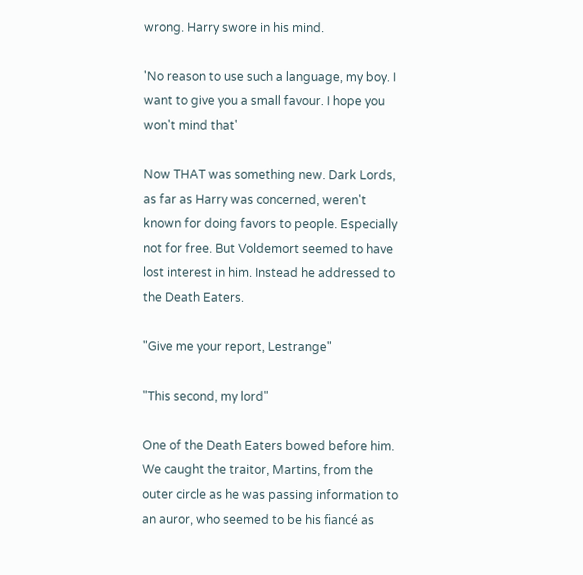wrong. Harry swore in his mind.

'No reason to use such a language, my boy. I want to give you a small favour. I hope you won't mind that'

Now THAT was something new. Dark Lords, as far as Harry was concerned, weren't known for doing favors to people. Especially not for free. But Voldemort seemed to have lost interest in him. Instead he addressed to the Death Eaters.

"Give me your report, Lestrange"

"This second, my lord"

One of the Death Eaters bowed before him. We caught the traitor, Martins, from the outer circle as he was passing information to an auror, who seemed to be his fiancé as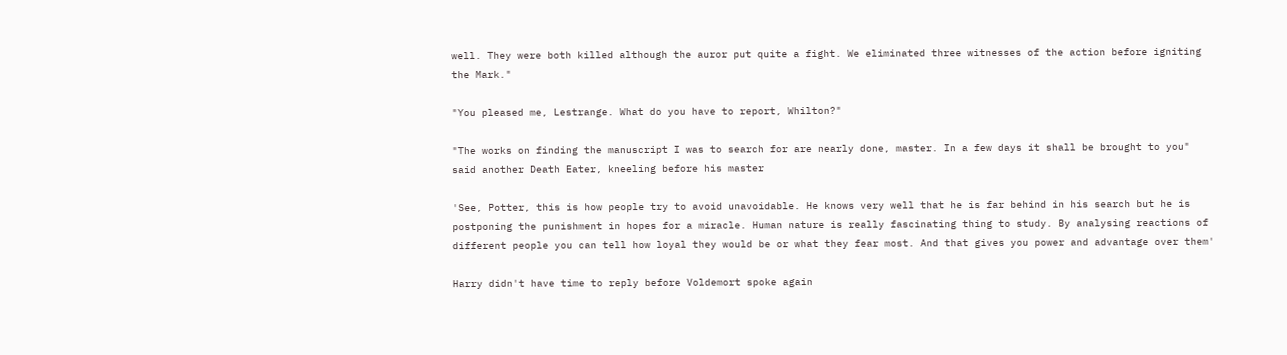well. They were both killed although the auror put quite a fight. We eliminated three witnesses of the action before igniting the Mark."

"You pleased me, Lestrange. What do you have to report, Whilton?"

"The works on finding the manuscript I was to search for are nearly done, master. In a few days it shall be brought to you" said another Death Eater, kneeling before his master

'See, Potter, this is how people try to avoid unavoidable. He knows very well that he is far behind in his search but he is postponing the punishment in hopes for a miracle. Human nature is really fascinating thing to study. By analysing reactions of different people you can tell how loyal they would be or what they fear most. And that gives you power and advantage over them'

Harry didn't have time to reply before Voldemort spoke again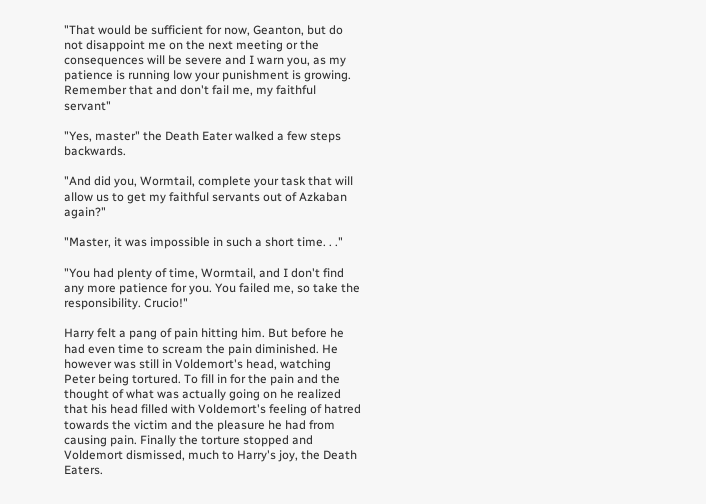"That would be sufficient for now, Geanton, but do not disappoint me on the next meeting or the consequences will be severe and I warn you, as my patience is running low your punishment is growing. Remember that and don't fail me, my faithful servant"

"Yes, master" the Death Eater walked a few steps backwards.

"And did you, Wormtail, complete your task that will allow us to get my faithful servants out of Azkaban again?"

"Master, it was impossible in such a short time. . ."

"You had plenty of time, Wormtail, and I don't find any more patience for you. You failed me, so take the responsibility. Crucio!"

Harry felt a pang of pain hitting him. But before he had even time to scream the pain diminished. He however was still in Voldemort's head, watching Peter being tortured. To fill in for the pain and the thought of what was actually going on he realized that his head filled with Voldemort's feeling of hatred towards the victim and the pleasure he had from causing pain. Finally the torture stopped and Voldemort dismissed, much to Harry's joy, the Death Eaters.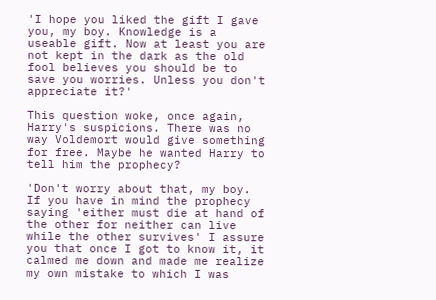'I hope you liked the gift I gave you, my boy. Knowledge is a useable gift. Now at least you are not kept in the dark as the old fool believes you should be to save you worries. Unless you don't appreciate it?'

This question woke, once again, Harry's suspicions. There was no way Voldemort would give something for free. Maybe he wanted Harry to tell him the prophecy?

'Don't worry about that, my boy. If you have in mind the prophecy saying 'either must die at hand of the other for neither can live while the other survives' I assure you that once I got to know it, it calmed me down and made me realize my own mistake to which I was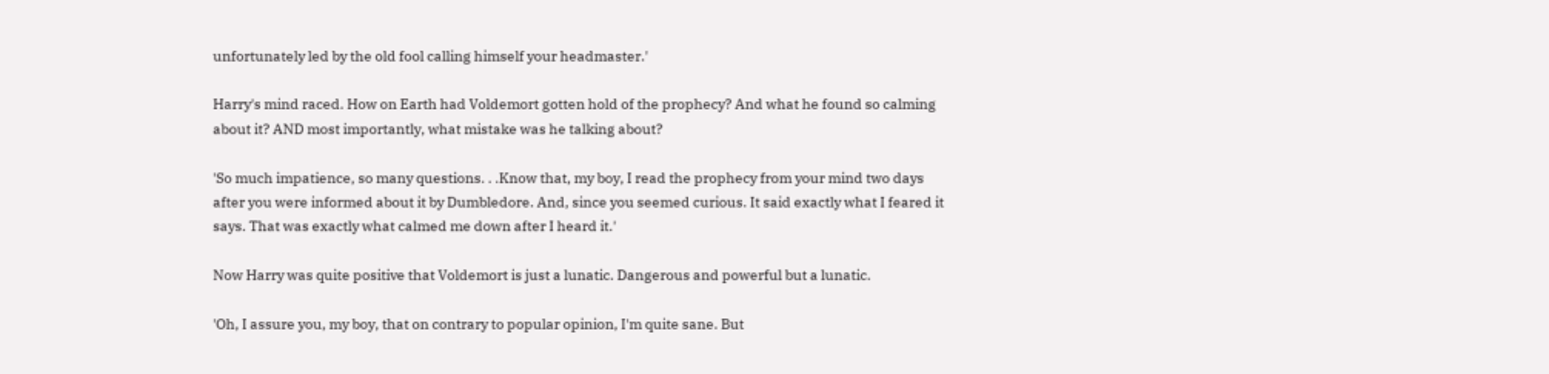unfortunately led by the old fool calling himself your headmaster.'

Harry's mind raced. How on Earth had Voldemort gotten hold of the prophecy? And what he found so calming about it? AND most importantly, what mistake was he talking about?

'So much impatience, so many questions. . .Know that, my boy, I read the prophecy from your mind two days after you were informed about it by Dumbledore. And, since you seemed curious. It said exactly what I feared it says. That was exactly what calmed me down after I heard it.'

Now Harry was quite positive that Voldemort is just a lunatic. Dangerous and powerful but a lunatic.

'Oh, I assure you, my boy, that on contrary to popular opinion, I'm quite sane. But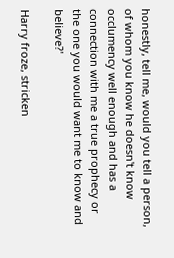honestly, tell me, would you tell a person, of whom you know he doesn't know occlumency well enough and has a connection with me a true prophecy or the one you would want me to know and believe?'

Harry froze, stricken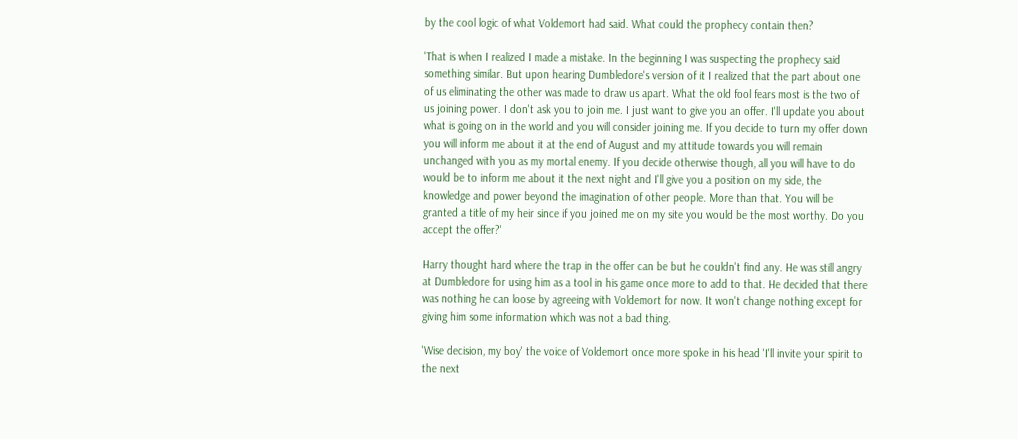by the cool logic of what Voldemort had said. What could the prophecy contain then?

'That is when I realized I made a mistake. In the beginning I was suspecting the prophecy said something similar. But upon hearing Dumbledore's version of it I realized that the part about one of us eliminating the other was made to draw us apart. What the old fool fears most is the two of us joining power. I don't ask you to join me. I just want to give you an offer. I'll update you about what is going on in the world and you will consider joining me. If you decide to turn my offer down you will inform me about it at the end of August and my attitude towards you will remain unchanged with you as my mortal enemy. If you decide otherwise though, all you will have to do would be to inform me about it the next night and I'll give you a position on my side, the knowledge and power beyond the imagination of other people. More than that. You will be granted a title of my heir since if you joined me on my site you would be the most worthy. Do you accept the offer?'

Harry thought hard where the trap in the offer can be but he couldn't find any. He was still angry at Dumbledore for using him as a tool in his game once more to add to that. He decided that there was nothing he can loose by agreeing with Voldemort for now. It won't change nothing except for giving him some information which was not a bad thing.

'Wise decision, my boy' the voice of Voldemort once more spoke in his head 'I'll invite your spirit to the next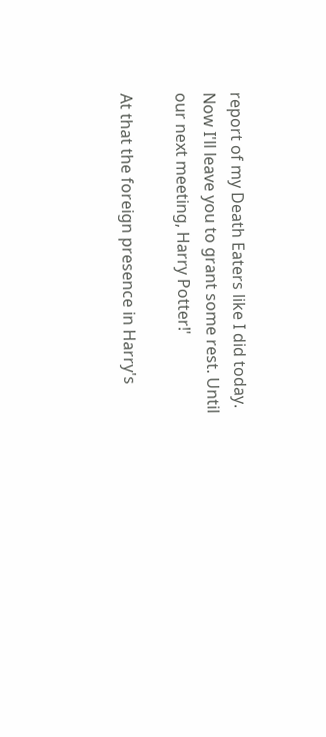report of my Death Eaters like I did today. Now I'll leave you to grant some rest. Until our next meeting, Harry Potter!'

At that the foreign presence in Harry's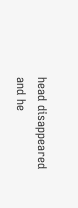head disappeared and he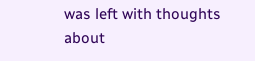was left with thoughts about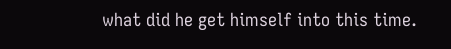what did he get himself into this time.